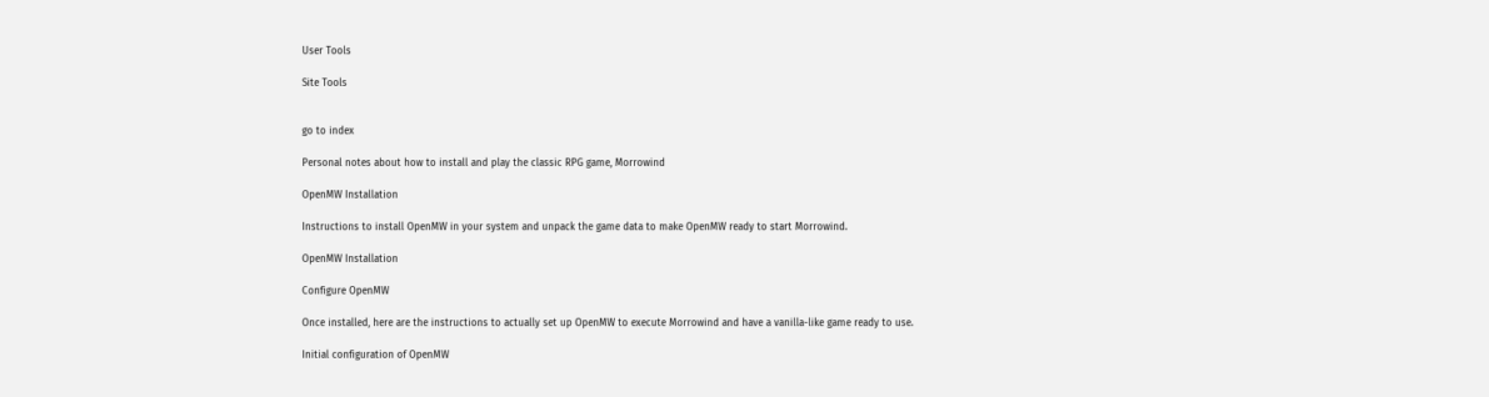User Tools

Site Tools


go to index

Personal notes about how to install and play the classic RPG game, Morrowind

OpenMW Installation

Instructions to install OpenMW in your system and unpack the game data to make OpenMW ready to start Morrowind.

OpenMW Installation

Configure OpenMW

Once installed, here are the instructions to actually set up OpenMW to execute Morrowind and have a vanilla-like game ready to use.

Initial configuration of OpenMW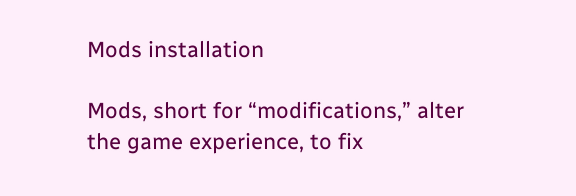Mods installation

Mods, short for “modifications,” alter the game experience, to fix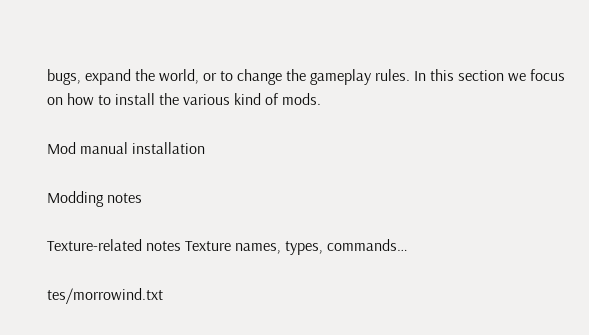bugs, expand the world, or to change the gameplay rules. In this section we focus on how to install the various kind of mods.

Mod manual installation

Modding notes

Texture-related notes Texture names, types, commands…

tes/morrowind.txt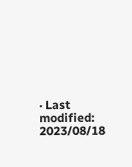· Last modified: 2023/08/18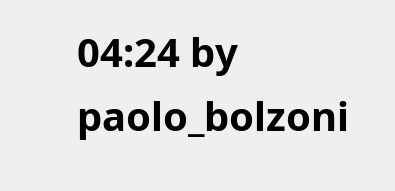04:24 by paolo_bolzoni